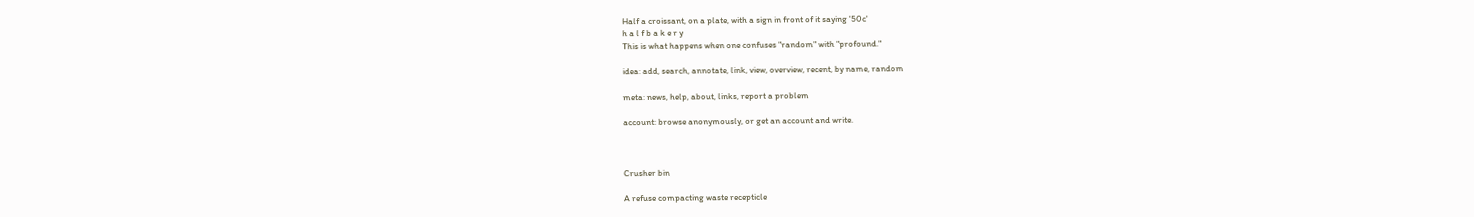Half a croissant, on a plate, with a sign in front of it saying '50c'
h a l f b a k e r y
This is what happens when one confuses "random" with "profound."

idea: add, search, annotate, link, view, overview, recent, by name, random

meta: news, help, about, links, report a problem

account: browse anonymously, or get an account and write.



Crusher bin

A refuse compacting waste recepticle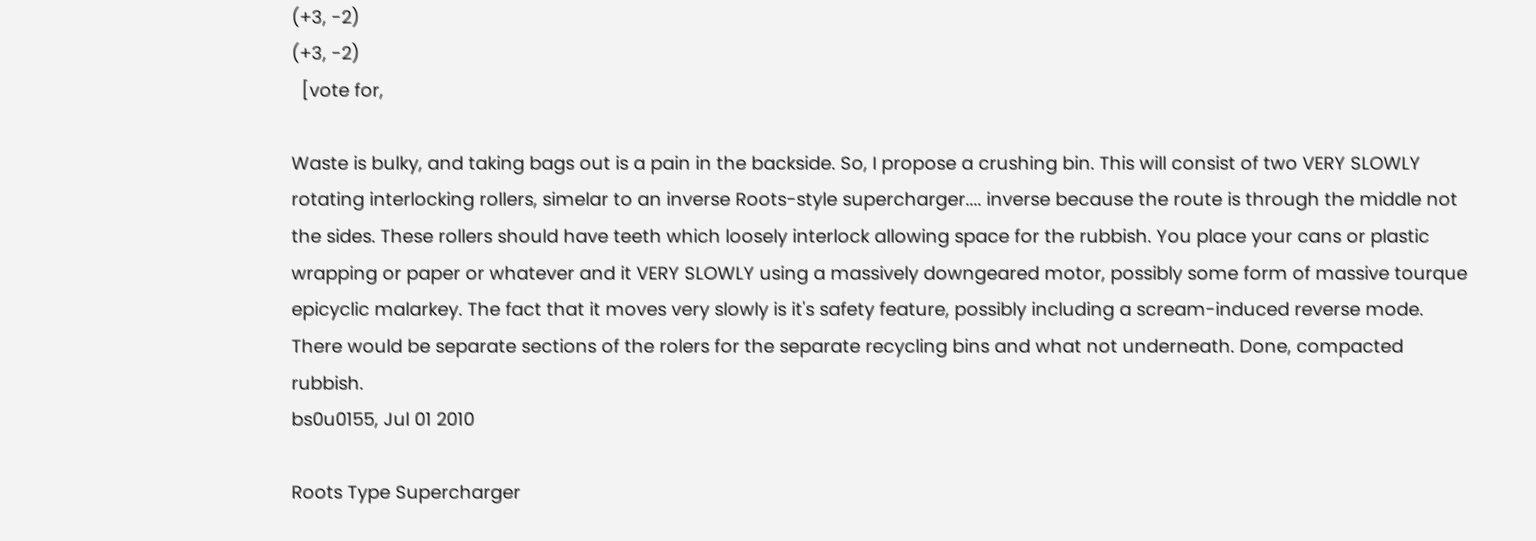(+3, -2)
(+3, -2)
  [vote for,

Waste is bulky, and taking bags out is a pain in the backside. So, I propose a crushing bin. This will consist of two VERY SLOWLY rotating interlocking rollers, simelar to an inverse Roots-style supercharger.... inverse because the route is through the middle not the sides. These rollers should have teeth which loosely interlock allowing space for the rubbish. You place your cans or plastic wrapping or paper or whatever and it VERY SLOWLY using a massively downgeared motor, possibly some form of massive tourque epicyclic malarkey. The fact that it moves very slowly is it's safety feature, possibly including a scream-induced reverse mode. There would be separate sections of the rolers for the separate recycling bins and what not underneath. Done, compacted rubbish.
bs0u0155, Jul 01 2010

Roots Type Supercharger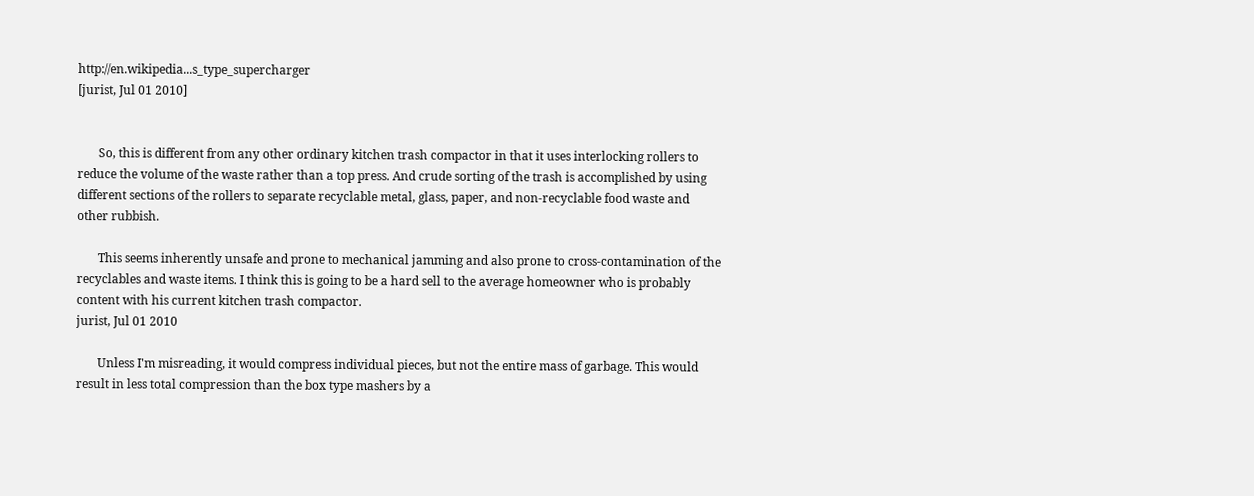http://en.wikipedia...s_type_supercharger
[jurist, Jul 01 2010]


       So, this is different from any other ordinary kitchen trash compactor in that it uses interlocking rollers to reduce the volume of the waste rather than a top press. And crude sorting of the trash is accomplished by using different sections of the rollers to separate recyclable metal, glass, paper, and non-recyclable food waste and other rubbish.

       This seems inherently unsafe and prone to mechanical jamming and also prone to cross-contamination of the recyclables and waste items. I think this is going to be a hard sell to the average homeowner who is probably content with his current kitchen trash compactor.
jurist, Jul 01 2010

       Unless I'm misreading, it would compress individual pieces, but not the entire mass of garbage. This would result in less total compression than the box type mashers by a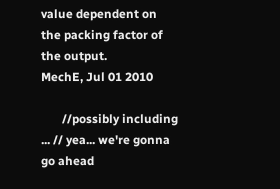value dependent on the packing factor of the output.
MechE, Jul 01 2010

       //possibly including ... // yea... we're gonna go ahead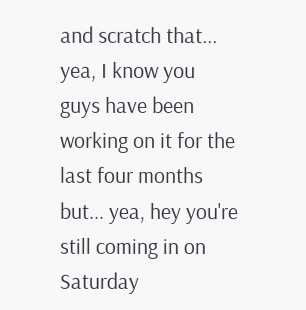and scratch that... yea, I know you guys have been working on it for the last four months but... yea, hey you're still coming in on Saturday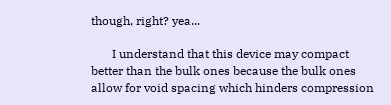though, right? yea...

       I understand that this device may compact better than the bulk ones because the bulk ones allow for void spacing which hinders compression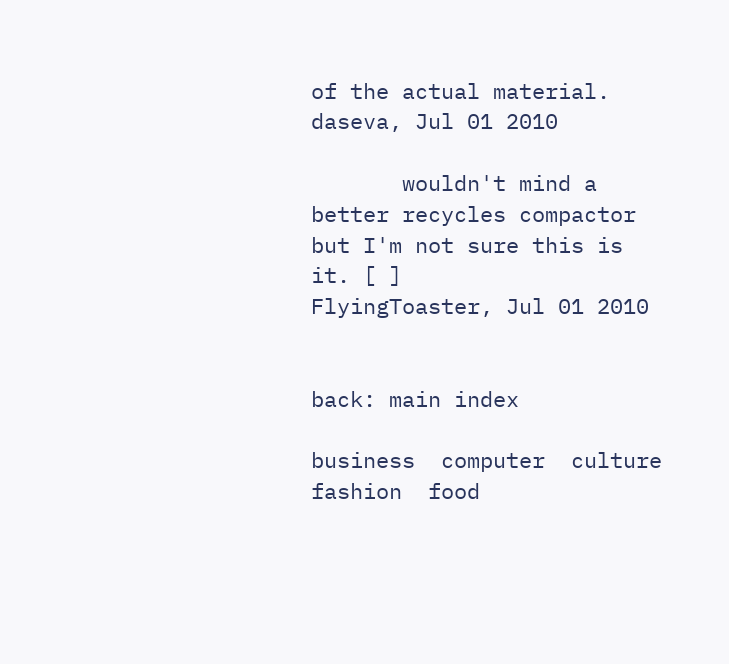of the actual material.
daseva, Jul 01 2010

       wouldn't mind a better recycles compactor but I'm not sure this is it. [ ]
FlyingToaster, Jul 01 2010


back: main index

business  computer  culture  fashion  food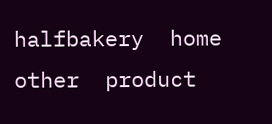halfbakery  home  other  product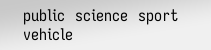public  science  sport  vehicle